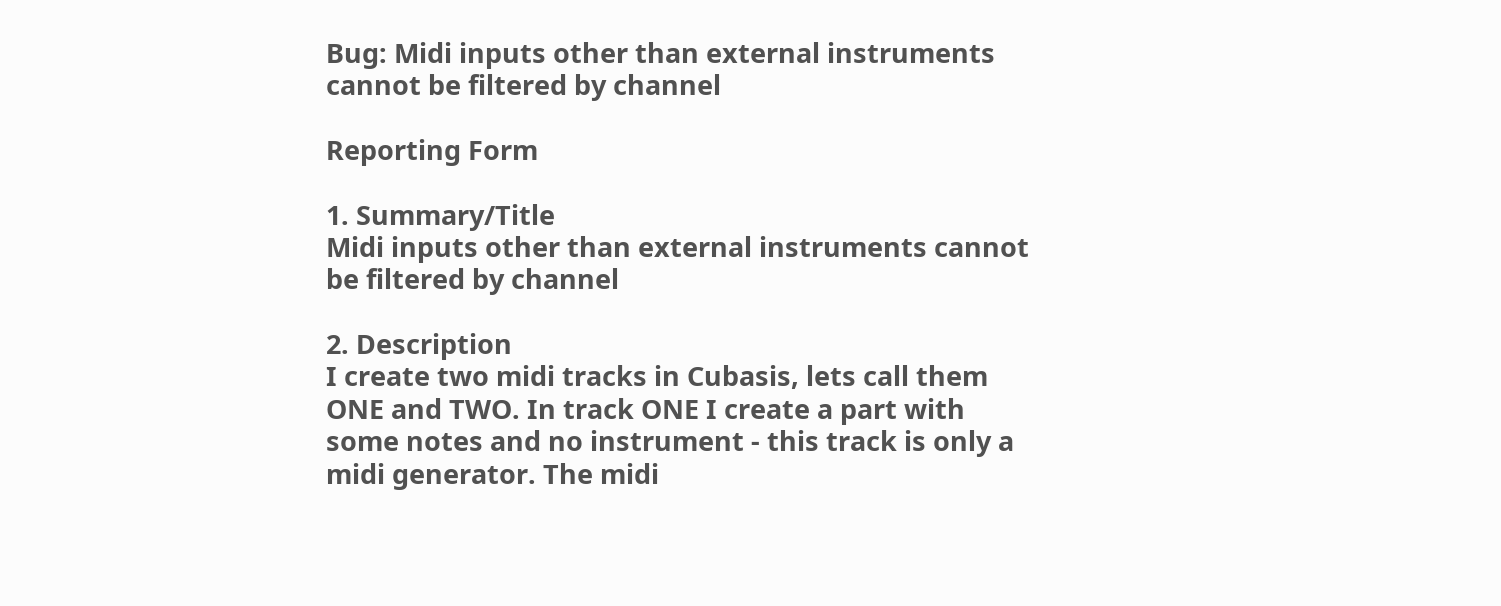Bug: Midi inputs other than external instruments cannot be filtered by channel

Reporting Form

1. Summary/Title
Midi inputs other than external instruments cannot be filtered by channel

2. Description
I create two midi tracks in Cubasis, lets call them ONE and TWO. In track ONE I create a part with some notes and no instrument - this track is only a midi generator. The midi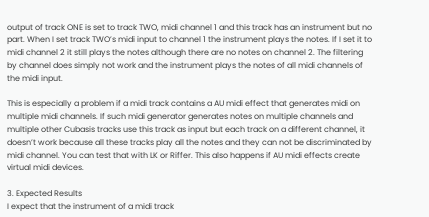output of track ONE is set to track TWO, midi channel 1 and this track has an instrument but no part. When I set track TWO’s midi input to channel 1 the instrument plays the notes. If I set it to midi channel 2 it still plays the notes although there are no notes on channel 2. The filtering by channel does simply not work and the instrument plays the notes of all midi channels of the midi input.

This is especially a problem if a midi track contains a AU midi effect that generates midi on multiple midi channels. If such midi generator generates notes on multiple channels and multiple other Cubasis tracks use this track as input but each track on a different channel, it doesn’t work because all these tracks play all the notes and they can not be discriminated by midi channel. You can test that with LK or Riffer. This also happens if AU midi effects create virtual midi devices.

3. Expected Results
I expect that the instrument of a midi track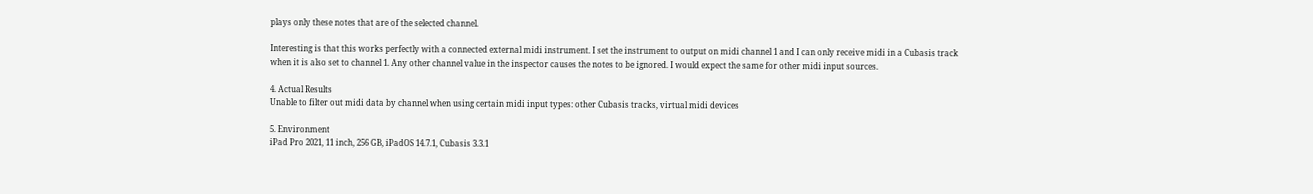plays only these notes that are of the selected channel.

Interesting is that this works perfectly with a connected external midi instrument. I set the instrument to output on midi channel 1 and I can only receive midi in a Cubasis track when it is also set to channel 1. Any other channel value in the inspector causes the notes to be ignored. I would expect the same for other midi input sources.

4. Actual Results
Unable to filter out midi data by channel when using certain midi input types: other Cubasis tracks, virtual midi devices

5. Environment
iPad Pro 2021, 11 inch, 256 GB, iPadOS 14.7.1, Cubasis 3.3.1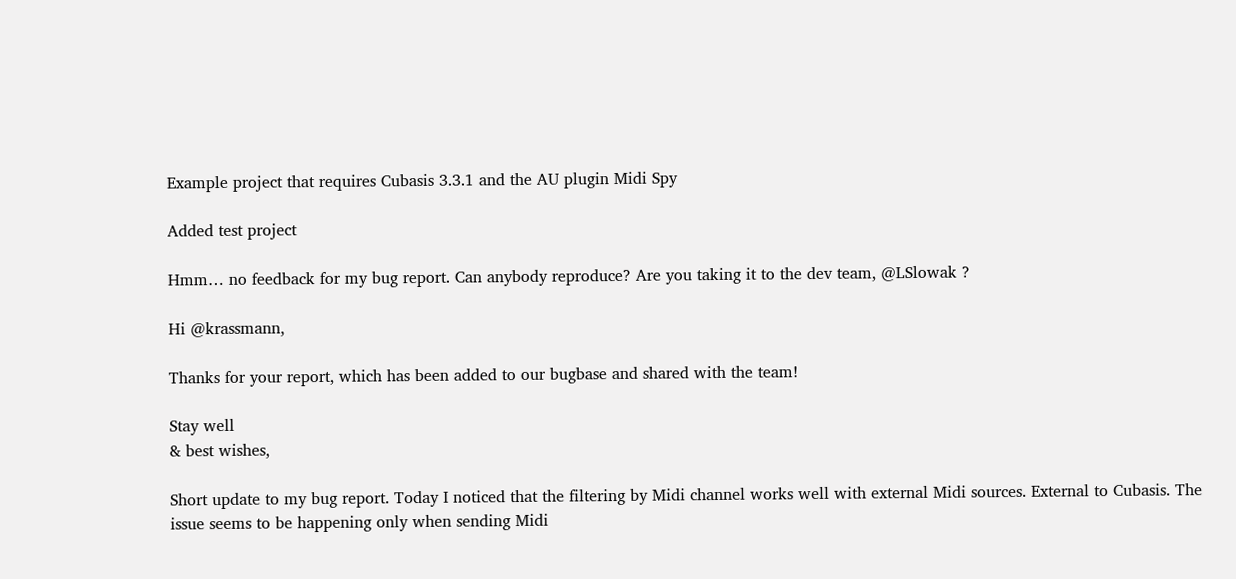Example project that requires Cubasis 3.3.1 and the AU plugin Midi Spy

Added test project

Hmm… no feedback for my bug report. Can anybody reproduce? Are you taking it to the dev team, @LSlowak ?

Hi @krassmann,

Thanks for your report, which has been added to our bugbase and shared with the team!

Stay well
& best wishes,

Short update to my bug report. Today I noticed that the filtering by Midi channel works well with external Midi sources. External to Cubasis. The issue seems to be happening only when sending Midi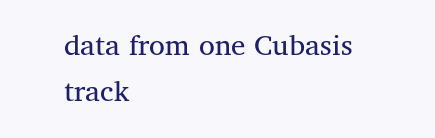data from one Cubasis track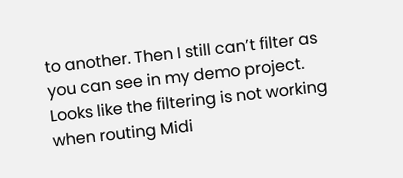to another. Then I still can’t filter as you can see in my demo project. Looks like the filtering is not working when routing Midi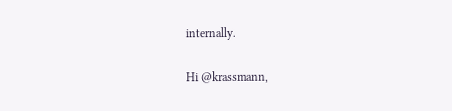internally.

Hi @krassmann,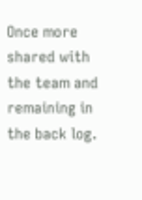Once more shared with the team and remaining in the back log.